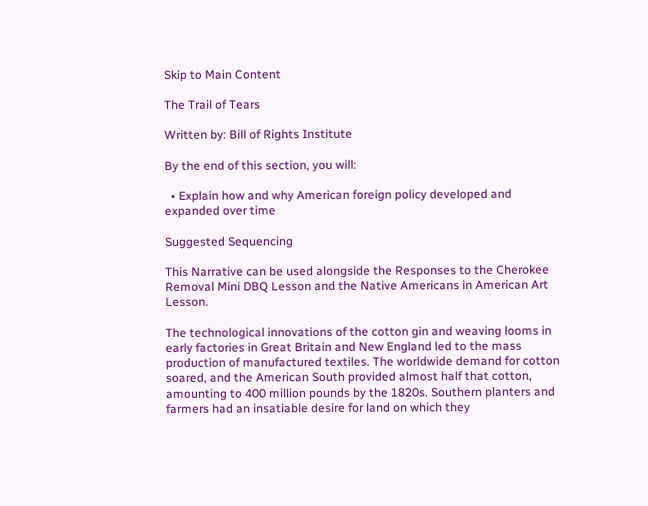Skip to Main Content

The Trail of Tears

Written by: Bill of Rights Institute

By the end of this section, you will:

  • Explain how and why American foreign policy developed and expanded over time

Suggested Sequencing

This Narrative can be used alongside the Responses to the Cherokee Removal Mini DBQ Lesson and the Native Americans in American Art Lesson.

The technological innovations of the cotton gin and weaving looms in early factories in Great Britain and New England led to the mass production of manufactured textiles. The worldwide demand for cotton soared, and the American South provided almost half that cotton, amounting to 400 million pounds by the 1820s. Southern planters and farmers had an insatiable desire for land on which they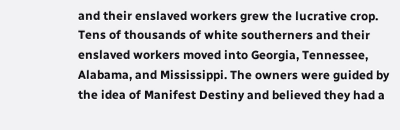and their enslaved workers grew the lucrative crop. Tens of thousands of white southerners and their enslaved workers moved into Georgia, Tennessee, Alabama, and Mississippi. The owners were guided by the idea of Manifest Destiny and believed they had a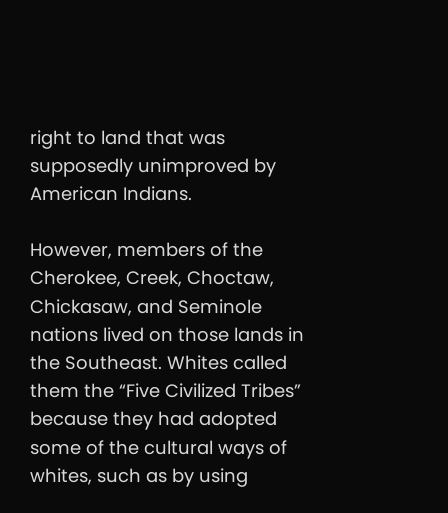right to land that was supposedly unimproved by American Indians.

However, members of the Cherokee, Creek, Choctaw, Chickasaw, and Seminole nations lived on those lands in the Southeast. Whites called them the “Five Civilized Tribes” because they had adopted some of the cultural ways of whites, such as by using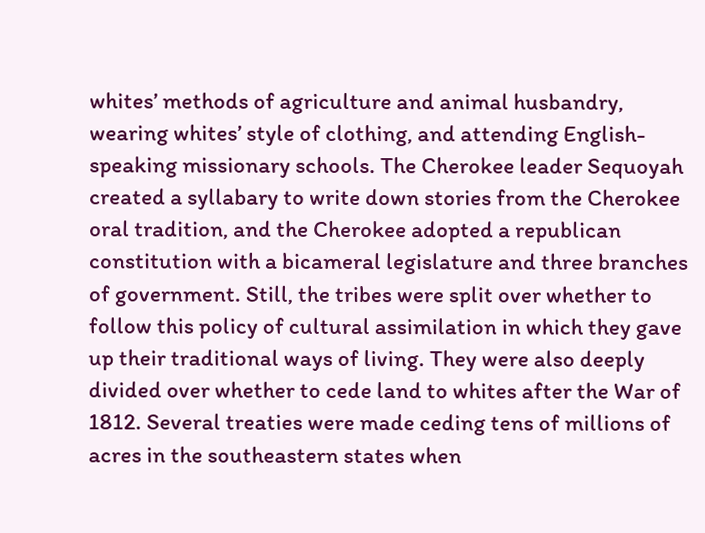whites’ methods of agriculture and animal husbandry, wearing whites’ style of clothing, and attending English-speaking missionary schools. The Cherokee leader Sequoyah created a syllabary to write down stories from the Cherokee oral tradition, and the Cherokee adopted a republican constitution with a bicameral legislature and three branches of government. Still, the tribes were split over whether to follow this policy of cultural assimilation in which they gave up their traditional ways of living. They were also deeply divided over whether to cede land to whites after the War of 1812. Several treaties were made ceding tens of millions of acres in the southeastern states when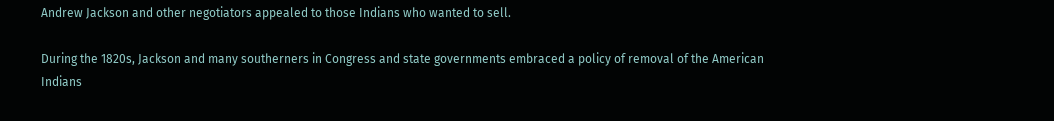Andrew Jackson and other negotiators appealed to those Indians who wanted to sell.

During the 1820s, Jackson and many southerners in Congress and state governments embraced a policy of removal of the American Indians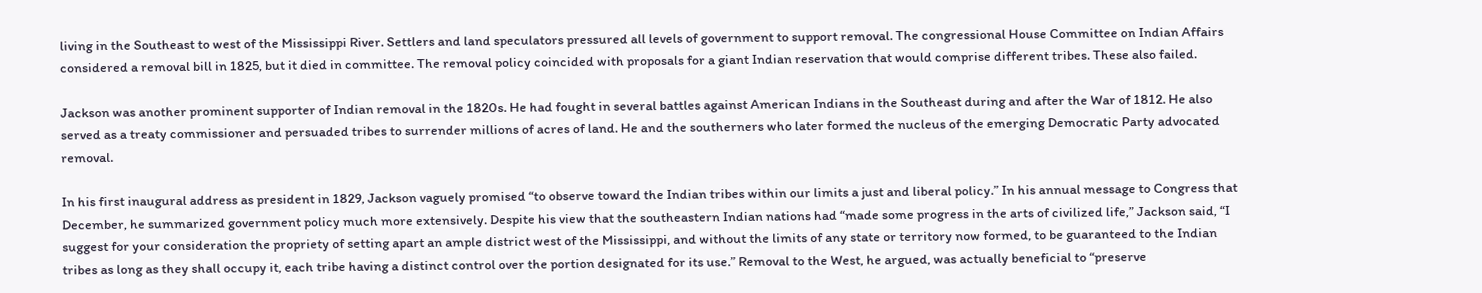living in the Southeast to west of the Mississippi River. Settlers and land speculators pressured all levels of government to support removal. The congressional House Committee on Indian Affairs considered a removal bill in 1825, but it died in committee. The removal policy coincided with proposals for a giant Indian reservation that would comprise different tribes. These also failed.

Jackson was another prominent supporter of Indian removal in the 1820s. He had fought in several battles against American Indians in the Southeast during and after the War of 1812. He also served as a treaty commissioner and persuaded tribes to surrender millions of acres of land. He and the southerners who later formed the nucleus of the emerging Democratic Party advocated removal.

In his first inaugural address as president in 1829, Jackson vaguely promised “to observe toward the Indian tribes within our limits a just and liberal policy.” In his annual message to Congress that December, he summarized government policy much more extensively. Despite his view that the southeastern Indian nations had “made some progress in the arts of civilized life,” Jackson said, “I suggest for your consideration the propriety of setting apart an ample district west of the Mississippi, and without the limits of any state or territory now formed, to be guaranteed to the Indian tribes as long as they shall occupy it, each tribe having a distinct control over the portion designated for its use.” Removal to the West, he argued, was actually beneficial to “preserve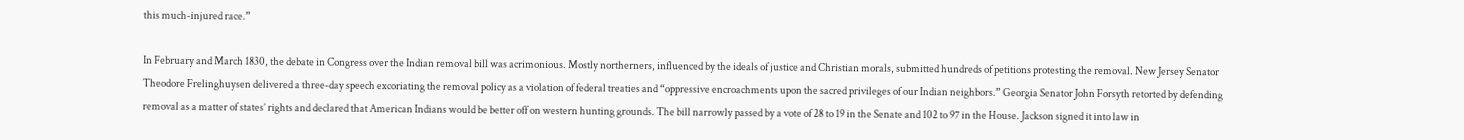this much-injured race.”

In February and March 1830, the debate in Congress over the Indian removal bill was acrimonious. Mostly northerners, influenced by the ideals of justice and Christian morals, submitted hundreds of petitions protesting the removal. New Jersey Senator Theodore Frelinghuysen delivered a three-day speech excoriating the removal policy as a violation of federal treaties and “oppressive encroachments upon the sacred privileges of our Indian neighbors.” Georgia Senator John Forsyth retorted by defending removal as a matter of states’ rights and declared that American Indians would be better off on western hunting grounds. The bill narrowly passed by a vote of 28 to 19 in the Senate and 102 to 97 in the House. Jackson signed it into law in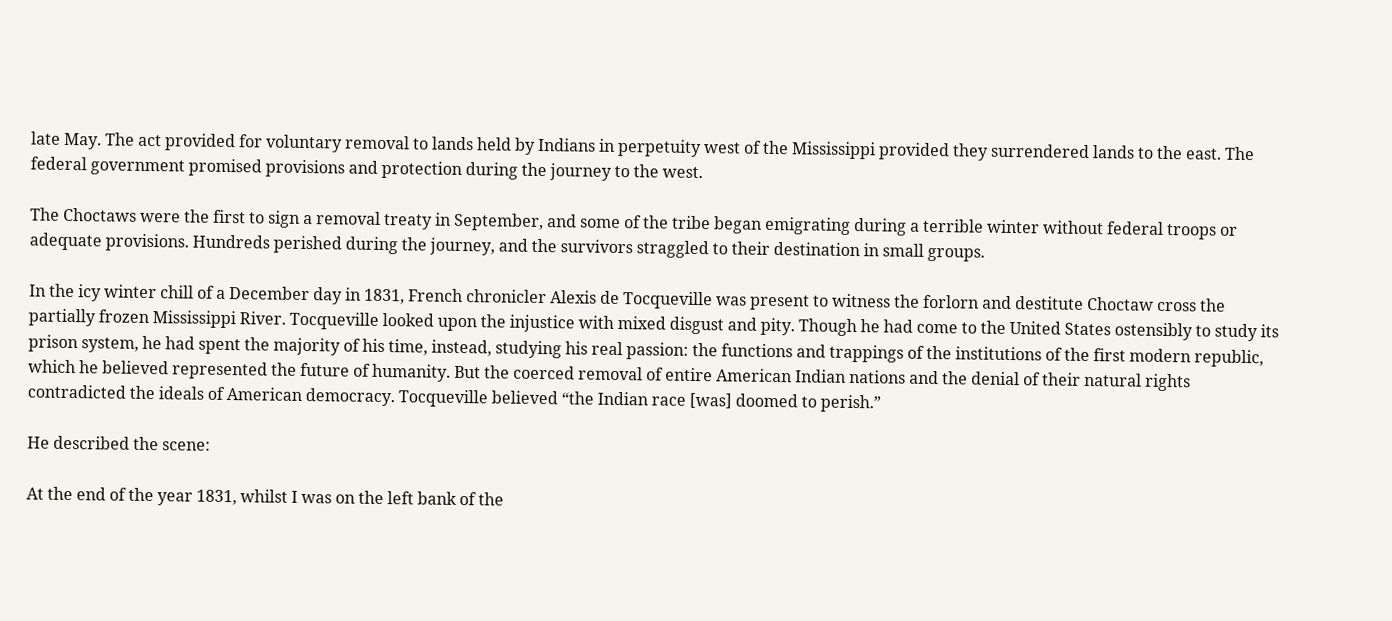late May. The act provided for voluntary removal to lands held by Indians in perpetuity west of the Mississippi provided they surrendered lands to the east. The federal government promised provisions and protection during the journey to the west.

The Choctaws were the first to sign a removal treaty in September, and some of the tribe began emigrating during a terrible winter without federal troops or adequate provisions. Hundreds perished during the journey, and the survivors straggled to their destination in small groups.

In the icy winter chill of a December day in 1831, French chronicler Alexis de Tocqueville was present to witness the forlorn and destitute Choctaw cross the partially frozen Mississippi River. Tocqueville looked upon the injustice with mixed disgust and pity. Though he had come to the United States ostensibly to study its prison system, he had spent the majority of his time, instead, studying his real passion: the functions and trappings of the institutions of the first modern republic, which he believed represented the future of humanity. But the coerced removal of entire American Indian nations and the denial of their natural rights contradicted the ideals of American democracy. Tocqueville believed “the Indian race [was] doomed to perish.”

He described the scene:

At the end of the year 1831, whilst I was on the left bank of the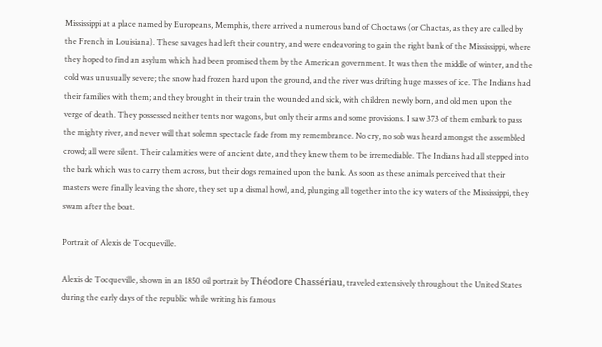Mississippi at a place named by Europeans, Memphis, there arrived a numerous band of Choctaws (or Chactas, as they are called by the French in Louisiana). These savages had left their country, and were endeavoring to gain the right bank of the Mississippi, where they hoped to find an asylum which had been promised them by the American government. It was then the middle of winter, and the cold was unusually severe; the snow had frozen hard upon the ground, and the river was drifting huge masses of ice. The Indians had their families with them; and they brought in their train the wounded and sick, with children newly born, and old men upon the verge of death. They possessed neither tents nor wagons, but only their arms and some provisions. I saw 373 of them embark to pass the mighty river, and never will that solemn spectacle fade from my remembrance. No cry, no sob was heard amongst the assembled crowd; all were silent. Their calamities were of ancient date, and they knew them to be irremediable. The Indians had all stepped into the bark which was to carry them across, but their dogs remained upon the bank. As soon as these animals perceived that their masters were finally leaving the shore, they set up a dismal howl, and, plunging all together into the icy waters of the Mississippi, they swam after the boat.

Portrait of Alexis de Tocqueville.

Alexis de Tocqueville, shown in an 1850 oil portrait by Théodore Chassériau, traveled extensively throughout the United States during the early days of the republic while writing his famous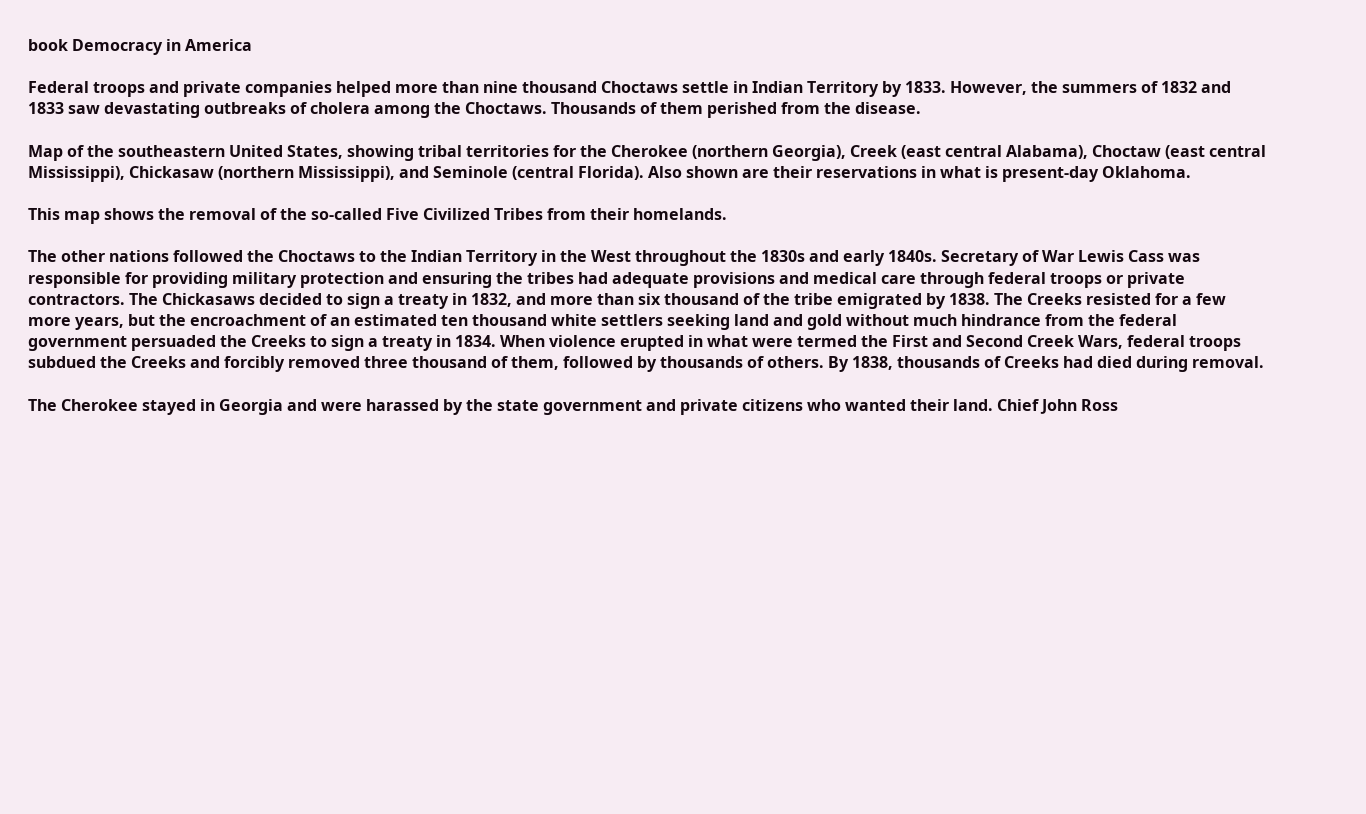book Democracy in America

Federal troops and private companies helped more than nine thousand Choctaws settle in Indian Territory by 1833. However, the summers of 1832 and 1833 saw devastating outbreaks of cholera among the Choctaws. Thousands of them perished from the disease.

Map of the southeastern United States, showing tribal territories for the Cherokee (northern Georgia), Creek (east central Alabama), Choctaw (east central Mississippi), Chickasaw (northern Mississippi), and Seminole (central Florida). Also shown are their reservations in what is present-day Oklahoma.

This map shows the removal of the so-called Five Civilized Tribes from their homelands.

The other nations followed the Choctaws to the Indian Territory in the West throughout the 1830s and early 1840s. Secretary of War Lewis Cass was responsible for providing military protection and ensuring the tribes had adequate provisions and medical care through federal troops or private contractors. The Chickasaws decided to sign a treaty in 1832, and more than six thousand of the tribe emigrated by 1838. The Creeks resisted for a few more years, but the encroachment of an estimated ten thousand white settlers seeking land and gold without much hindrance from the federal government persuaded the Creeks to sign a treaty in 1834. When violence erupted in what were termed the First and Second Creek Wars, federal troops subdued the Creeks and forcibly removed three thousand of them, followed by thousands of others. By 1838, thousands of Creeks had died during removal.

The Cherokee stayed in Georgia and were harassed by the state government and private citizens who wanted their land. Chief John Ross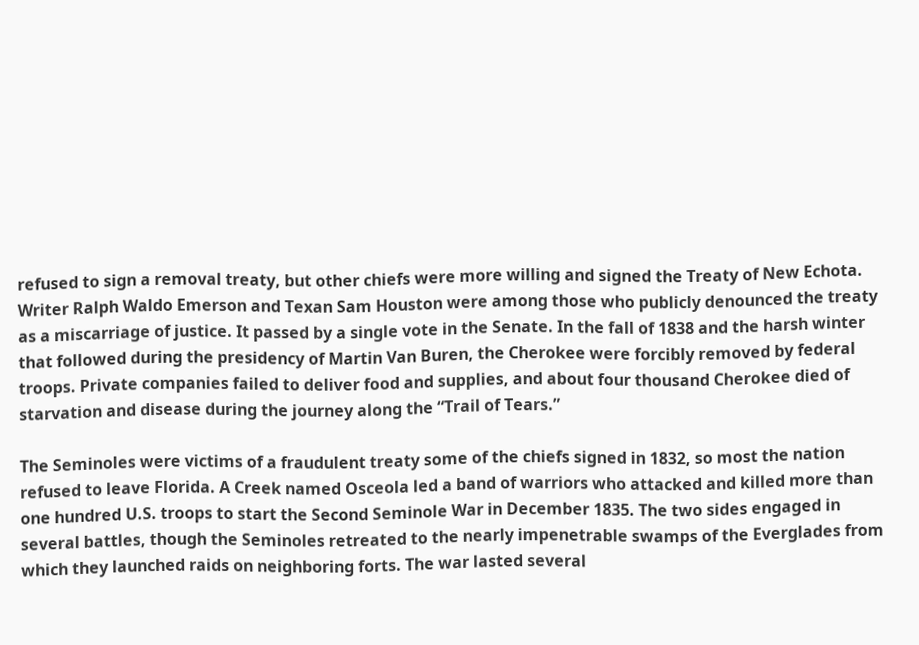refused to sign a removal treaty, but other chiefs were more willing and signed the Treaty of New Echota. Writer Ralph Waldo Emerson and Texan Sam Houston were among those who publicly denounced the treaty as a miscarriage of justice. It passed by a single vote in the Senate. In the fall of 1838 and the harsh winter that followed during the presidency of Martin Van Buren, the Cherokee were forcibly removed by federal troops. Private companies failed to deliver food and supplies, and about four thousand Cherokee died of starvation and disease during the journey along the “Trail of Tears.”

The Seminoles were victims of a fraudulent treaty some of the chiefs signed in 1832, so most the nation refused to leave Florida. A Creek named Osceola led a band of warriors who attacked and killed more than one hundred U.S. troops to start the Second Seminole War in December 1835. The two sides engaged in several battles, though the Seminoles retreated to the nearly impenetrable swamps of the Everglades from which they launched raids on neighboring forts. The war lasted several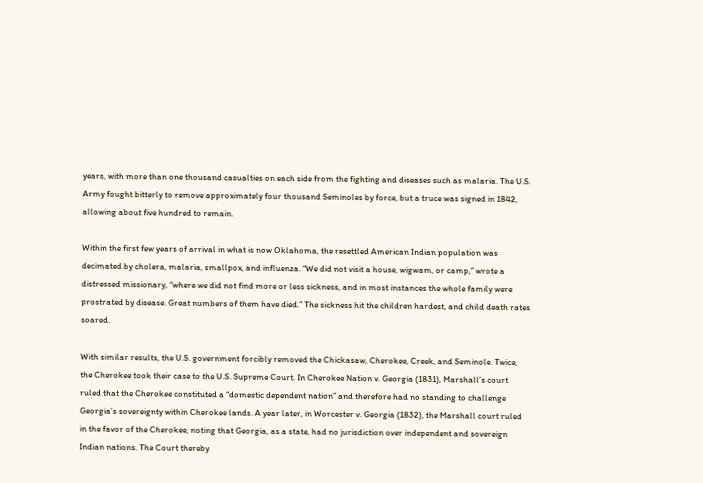years, with more than one thousand casualties on each side from the fighting and diseases such as malaria. The U.S. Army fought bitterly to remove approximately four thousand Seminoles by force, but a truce was signed in 1842, allowing about five hundred to remain.

Within the first few years of arrival in what is now Oklahoma, the resettled American Indian population was decimated by cholera, malaria, smallpox, and influenza. “We did not visit a house, wigwam, or camp,” wrote a distressed missionary, “where we did not find more or less sickness, and in most instances the whole family were prostrated by disease. Great numbers of them have died.” The sickness hit the children hardest, and child death rates soared.

With similar results, the U.S. government forcibly removed the Chickasaw, Cherokee, Creek, and Seminole. Twice, the Cherokee took their case to the U.S. Supreme Court. In Cherokee Nation v. Georgia (1831), Marshall’s court ruled that the Cherokee constituted a “domestic dependent nation” and therefore had no standing to challenge Georgia’s sovereignty within Cherokee lands. A year later, in Worcester v. Georgia (1832), the Marshall court ruled in the favor of the Cherokee, noting that Georgia, as a state, had no jurisdiction over independent and sovereign Indian nations. The Court thereby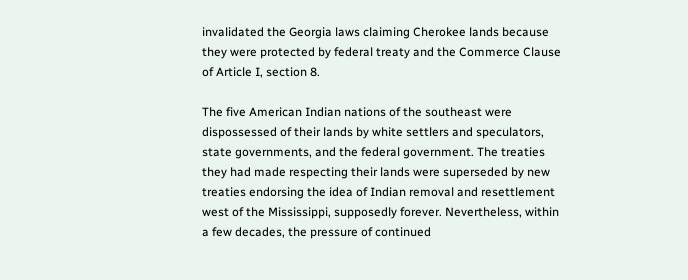invalidated the Georgia laws claiming Cherokee lands because they were protected by federal treaty and the Commerce Clause of Article I, section 8.

The five American Indian nations of the southeast were dispossessed of their lands by white settlers and speculators, state governments, and the federal government. The treaties they had made respecting their lands were superseded by new treaties endorsing the idea of Indian removal and resettlement west of the Mississippi, supposedly forever. Nevertheless, within a few decades, the pressure of continued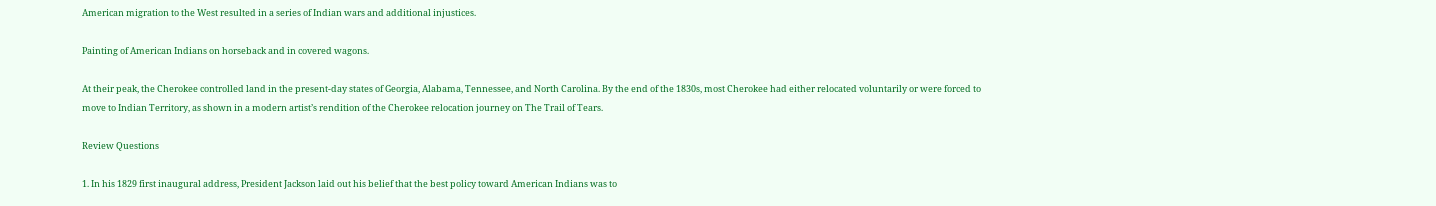American migration to the West resulted in a series of Indian wars and additional injustices.

Painting of American Indians on horseback and in covered wagons.

At their peak, the Cherokee controlled land in the present-day states of Georgia, Alabama, Tennessee, and North Carolina. By the end of the 1830s, most Cherokee had either relocated voluntarily or were forced to move to Indian Territory, as shown in a modern artist’s rendition of the Cherokee relocation journey on The Trail of Tears.

Review Questions

1. In his 1829 first inaugural address, President Jackson laid out his belief that the best policy toward American Indians was to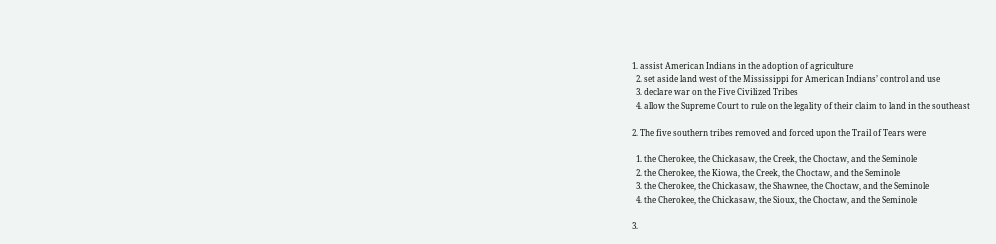1. assist American Indians in the adoption of agriculture
  2. set aside land west of the Mississippi for American Indians’ control and use
  3. declare war on the Five Civilized Tribes
  4. allow the Supreme Court to rule on the legality of their claim to land in the southeast

2. The five southern tribes removed and forced upon the Trail of Tears were

  1. the Cherokee, the Chickasaw, the Creek, the Choctaw, and the Seminole
  2. the Cherokee, the Kiowa, the Creek, the Choctaw, and the Seminole
  3. the Cherokee, the Chickasaw, the Shawnee, the Choctaw, and the Seminole
  4. the Cherokee, the Chickasaw, the Sioux, the Choctaw, and the Seminole

3.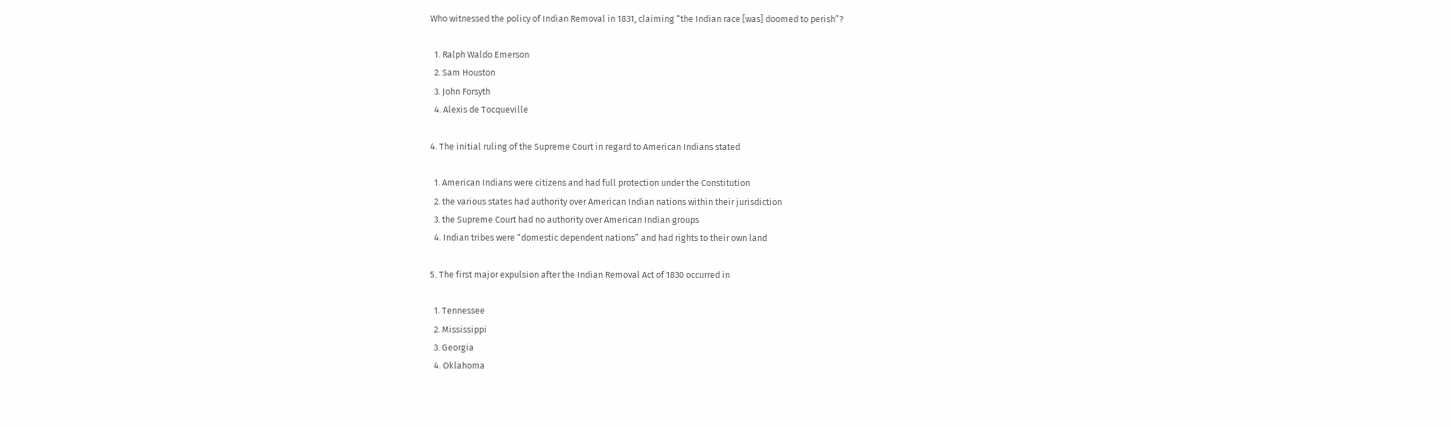Who witnessed the policy of Indian Removal in 1831, claiming “the Indian race [was] doomed to perish”?

  1. Ralph Waldo Emerson
  2. Sam Houston
  3. John Forsyth
  4. Alexis de Tocqueville

4. The initial ruling of the Supreme Court in regard to American Indians stated

  1. American Indians were citizens and had full protection under the Constitution
  2. the various states had authority over American Indian nations within their jurisdiction
  3. the Supreme Court had no authority over American Indian groups
  4. Indian tribes were “domestic dependent nations” and had rights to their own land

5. The first major expulsion after the Indian Removal Act of 1830 occurred in

  1. Tennessee
  2. Mississippi
  3. Georgia
  4. Oklahoma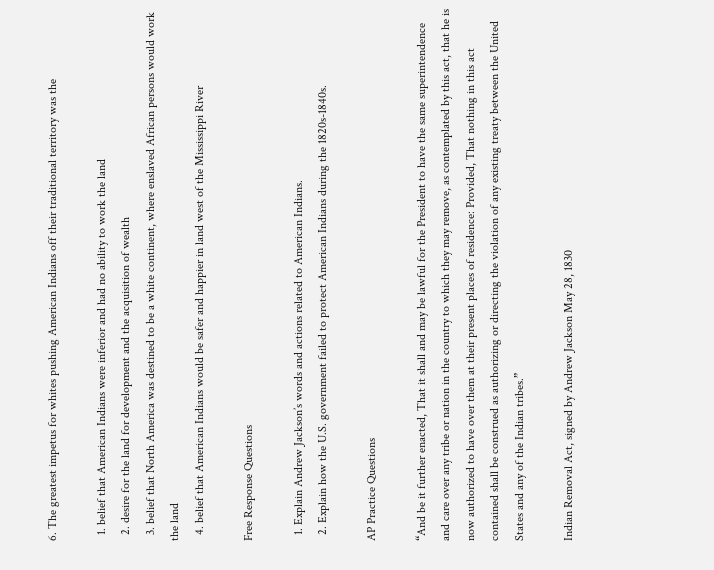6. The greatest impetus for whites pushing American Indians off their traditional territory was the

  1. belief that American Indians were inferior and had no ability to work the land
  2. desire for the land for development and the acquisition of wealth
  3. belief that North America was destined to be a white continent, where enslaved African persons would work the land
  4. belief that American Indians would be safer and happier in land west of the Mississippi River

Free Response Questions

  1. Explain Andrew Jackson’s words and actions related to American Indians.
  2. Explain how the U.S. government failed to protect American Indians during the 1820s-1840s.

AP Practice Questions

“And be it further enacted, That it shall and may be lawful for the President to have the same superintendence and care over any tribe or nation in the country to which they may remove, as contemplated by this act, that he is now authorized to have over them at their present places of residence: Provided, That nothing in this act contained shall be construed as authorizing or directing the violation of any existing treaty between the United States and any of the Indian tribes.”

Indian Removal Act, signed by Andrew Jackson May 28, 1830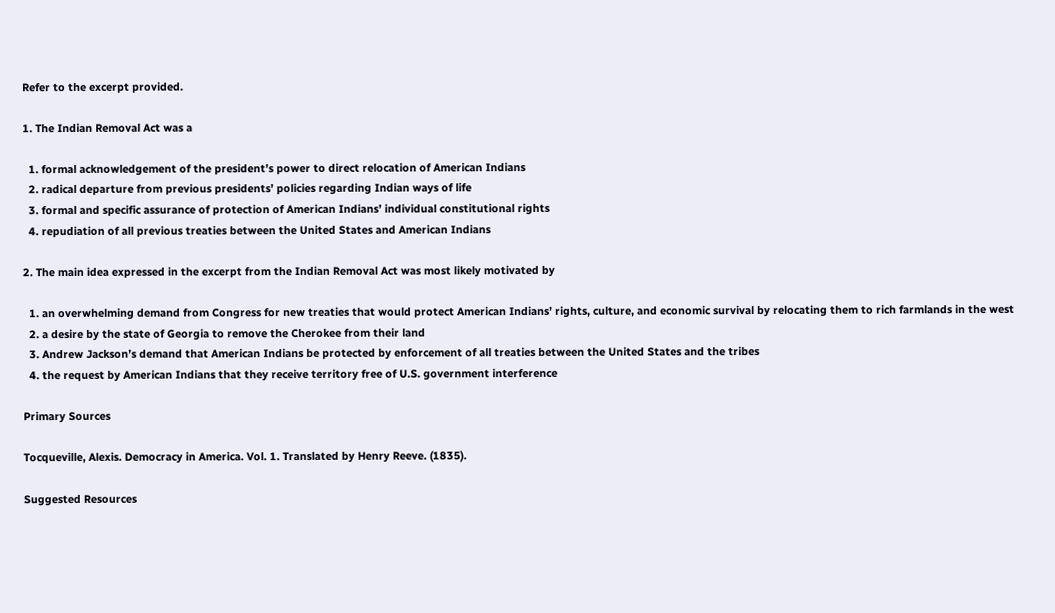Refer to the excerpt provided.

1. The Indian Removal Act was a

  1. formal acknowledgement of the president’s power to direct relocation of American Indians
  2. radical departure from previous presidents’ policies regarding Indian ways of life
  3. formal and specific assurance of protection of American Indians’ individual constitutional rights
  4. repudiation of all previous treaties between the United States and American Indians

2. The main idea expressed in the excerpt from the Indian Removal Act was most likely motivated by

  1. an overwhelming demand from Congress for new treaties that would protect American Indians’ rights, culture, and economic survival by relocating them to rich farmlands in the west
  2. a desire by the state of Georgia to remove the Cherokee from their land
  3. Andrew Jackson’s demand that American Indians be protected by enforcement of all treaties between the United States and the tribes
  4. the request by American Indians that they receive territory free of U.S. government interference

Primary Sources

Tocqueville, Alexis. Democracy in America. Vol. 1. Translated by Henry Reeve. (1835).

Suggested Resources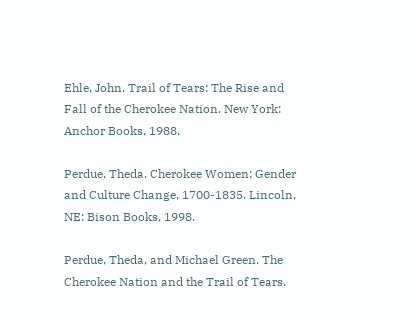Ehle, John. Trail of Tears: The Rise and Fall of the Cherokee Nation. New York: Anchor Books, 1988.

Perdue, Theda. Cherokee Women: Gender and Culture Change, 1700-1835. Lincoln, NE: Bison Books, 1998.

Perdue, Theda, and Michael Green. The Cherokee Nation and the Trail of Tears.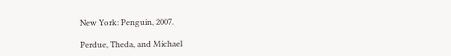New York: Penguin, 2007.

Perdue, Theda, and Michael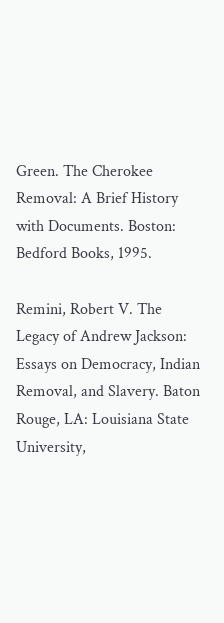Green. The Cherokee Removal: A Brief History with Documents. Boston: Bedford Books, 1995.

Remini, Robert V. The Legacy of Andrew Jackson: Essays on Democracy, Indian Removal, and Slavery. Baton Rouge, LA: Louisiana State University,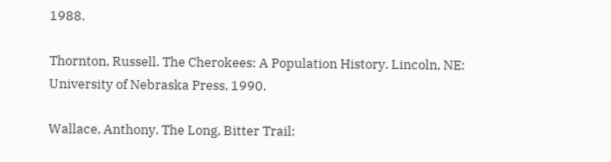1988.

Thornton, Russell. The Cherokees: A Population History. Lincoln, NE: University of Nebraska Press, 1990.

Wallace, Anthony. The Long, Bitter Trail: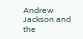Andrew Jackson and the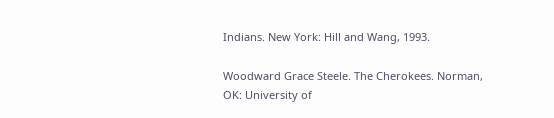Indians. New York: Hill and Wang, 1993.

Woodward Grace Steele. The Cherokees. Norman, OK: University of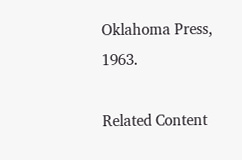Oklahoma Press, 1963.

Related Content